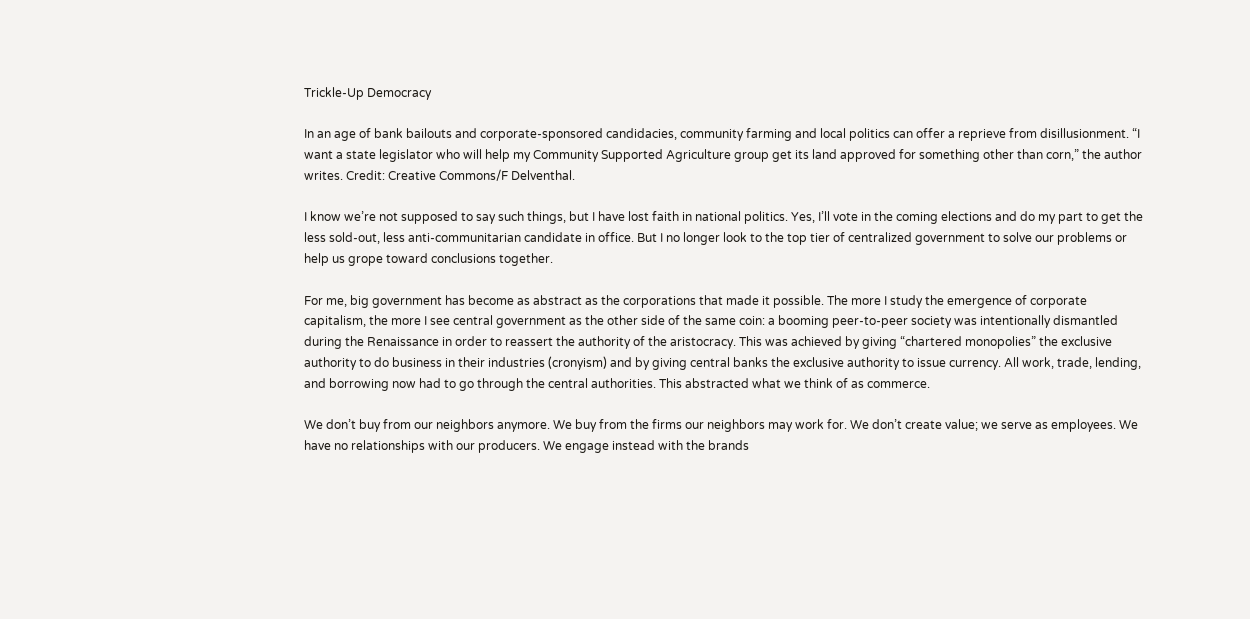Trickle-Up Democracy

In an age of bank bailouts and corporate-sponsored candidacies, community farming and local politics can offer a reprieve from disillusionment. “I want a state legislator who will help my Community Supported Agriculture group get its land approved for something other than corn,” the author writes. Credit: Creative Commons/F Delventhal.

I know we’re not supposed to say such things, but I have lost faith in national politics. Yes, I’ll vote in the coming elections and do my part to get the less sold-out, less anti-communitarian candidate in office. But I no longer look to the top tier of centralized government to solve our problems or help us grope toward conclusions together.

For me, big government has become as abstract as the corporations that made it possible. The more I study the emergence of corporate capitalism, the more I see central government as the other side of the same coin: a booming peer-to-peer society was intentionally dismantled during the Renaissance in order to reassert the authority of the aristocracy. This was achieved by giving “chartered monopolies” the exclusive authority to do business in their industries (cronyism) and by giving central banks the exclusive authority to issue currency. All work, trade, lending, and borrowing now had to go through the central authorities. This abstracted what we think of as commerce.

We don’t buy from our neighbors anymore. We buy from the firms our neighbors may work for. We don’t create value; we serve as employees. We have no relationships with our producers. We engage instead with the brands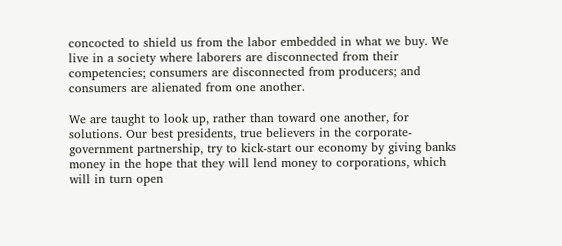concocted to shield us from the labor embedded in what we buy. We live in a society where laborers are disconnected from their competencies; consumers are disconnected from producers; and consumers are alienated from one another.

We are taught to look up, rather than toward one another, for solutions. Our best presidents, true believers in the corporate-government partnership, try to kick-start our economy by giving banks money in the hope that they will lend money to corporations, which will in turn open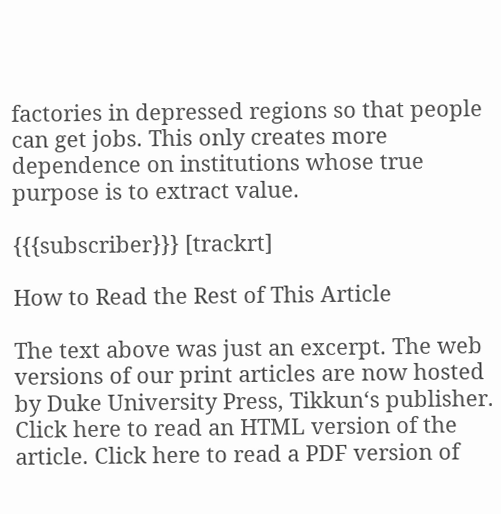factories in depressed regions so that people can get jobs. This only creates more dependence on institutions whose true purpose is to extract value.

{{{subscriber}}} [trackrt]

How to Read the Rest of This Article

The text above was just an excerpt. The web versions of our print articles are now hosted by Duke University Press, Tikkun‘s publisher. Click here to read an HTML version of the article. Click here to read a PDF version of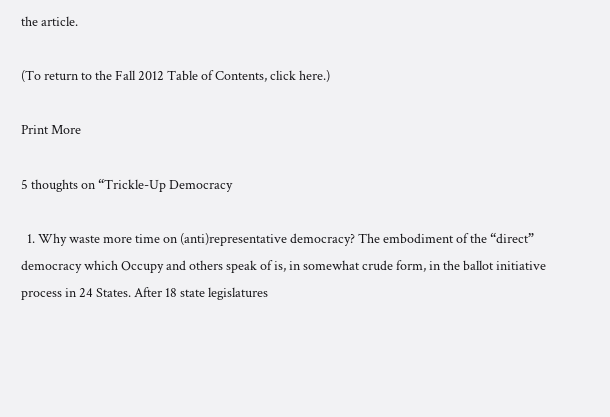the article.

(To return to the Fall 2012 Table of Contents, click here.)

Print More

5 thoughts on “Trickle-Up Democracy

  1. Why waste more time on (anti)representative democracy? The embodiment of the “direct” democracy which Occupy and others speak of is, in somewhat crude form, in the ballot initiative process in 24 States. After 18 state legislatures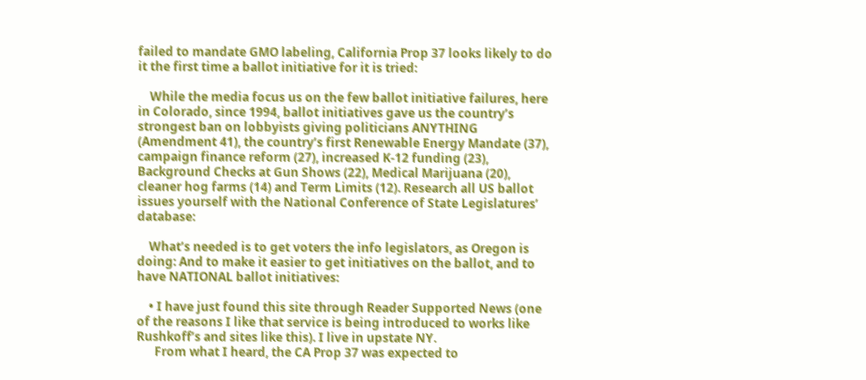failed to mandate GMO labeling, California Prop 37 looks likely to do it the first time a ballot initiative for it is tried:

    While the media focus us on the few ballot initiative failures, here in Colorado, since 1994, ballot initiatives gave us the country’s strongest ban on lobbyists giving politicians ANYTHING (Amendment 41), the country’s first Renewable Energy Mandate (37), campaign finance reform (27), increased K-12 funding (23), Background Checks at Gun Shows (22), Medical Marijuana (20), cleaner hog farms (14) and Term Limits (12). Research all US ballot issues yourself with the National Conference of State Legislatures’ database:

    What’s needed is to get voters the info legislators, as Oregon is doing: And to make it easier to get initiatives on the ballot, and to have NATIONAL ballot initiatives:

    • I have just found this site through Reader Supported News (one of the reasons I like that service is being introduced to works like Rushkoff’s and sites like this). I live in upstate NY.
      From what I heard, the CA Prop 37 was expected to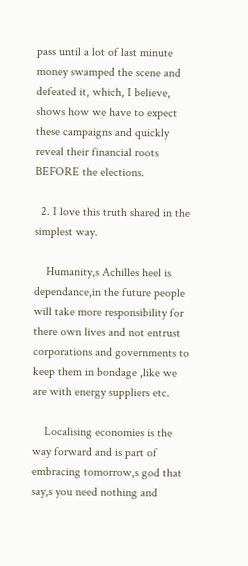pass until a lot of last minute money swamped the scene and defeated it, which, I believe, shows how we have to expect these campaigns and quickly reveal their financial roots BEFORE the elections.

  2. I love this truth shared in the simplest way.

    Humanity,s Achilles heel is dependance,in the future people will take more responsibility for there own lives and not entrust corporations and governments to keep them in bondage ,like we are with energy suppliers etc.

    Localising economies is the way forward and is part of embracing tomorrow,s god that say,s you need nothing and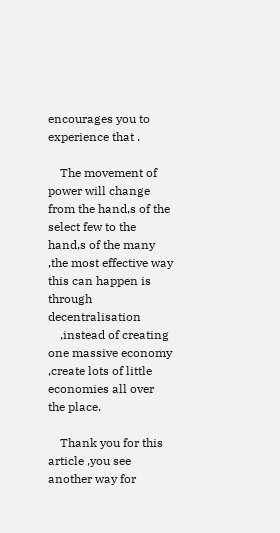encourages you to experience that .

    The movement of power will change from the hand,s of the select few to the hand,s of the many ,the most effective way this can happen is through decentralisation
    ,instead of creating one massive economy ,create lots of little economies all over the place.

    Thank you for this article ,you see another way for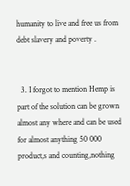humanity to live and free us from debt slavery and poverty .


  3. I forgot to mention Hemp is part of the solution can be grown almost any where and can be used for almost anything 50 000 product,s and counting,nothing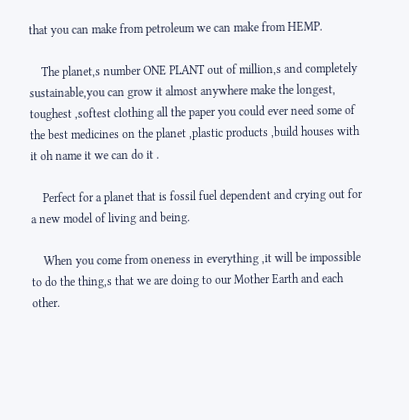that you can make from petroleum we can make from HEMP.

    The planet,s number ONE PLANT out of million,s and completely sustainable,you can grow it almost anywhere make the longest, toughest ,softest clothing all the paper you could ever need some of the best medicines on the planet ,plastic products ,build houses with it oh name it we can do it .

    Perfect for a planet that is fossil fuel dependent and crying out for a new model of living and being.

    When you come from oneness in everything ,it will be impossible to do the thing,s that we are doing to our Mother Earth and each other.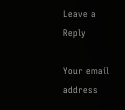Leave a Reply

Your email address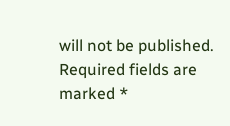will not be published. Required fields are marked *